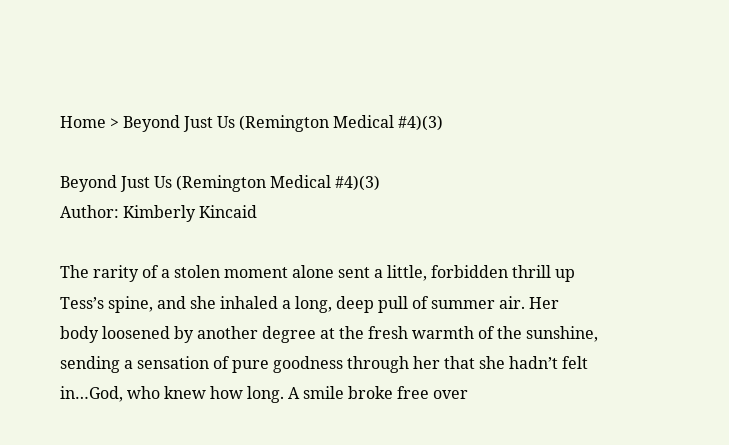Home > Beyond Just Us (Remington Medical #4)(3)

Beyond Just Us (Remington Medical #4)(3)
Author: Kimberly Kincaid

The rarity of a stolen moment alone sent a little, forbidden thrill up Tess’s spine, and she inhaled a long, deep pull of summer air. Her body loosened by another degree at the fresh warmth of the sunshine, sending a sensation of pure goodness through her that she hadn’t felt in…God, who knew how long. A smile broke free over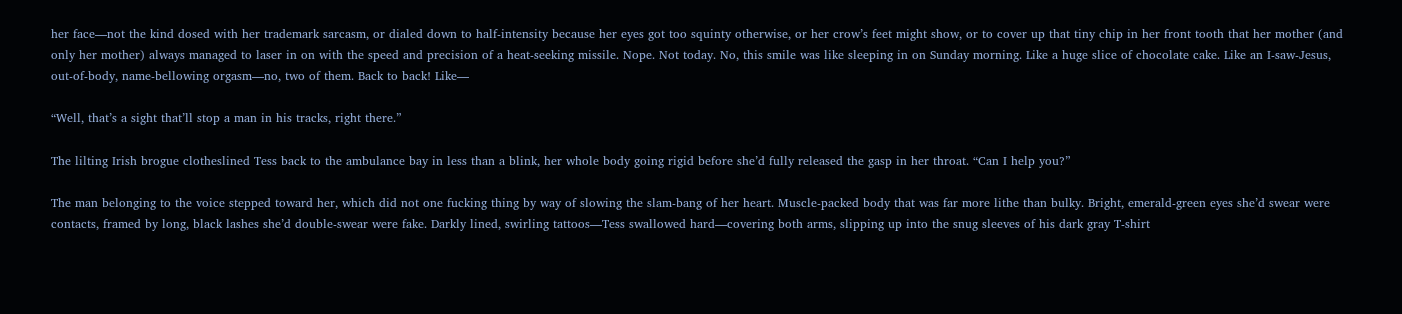her face—not the kind dosed with her trademark sarcasm, or dialed down to half-intensity because her eyes got too squinty otherwise, or her crow’s feet might show, or to cover up that tiny chip in her front tooth that her mother (and only her mother) always managed to laser in on with the speed and precision of a heat-seeking missile. Nope. Not today. No, this smile was like sleeping in on Sunday morning. Like a huge slice of chocolate cake. Like an I-saw-Jesus, out-of-body, name-bellowing orgasm—no, two of them. Back to back! Like—

“Well, that’s a sight that’ll stop a man in his tracks, right there.”

The lilting Irish brogue clotheslined Tess back to the ambulance bay in less than a blink, her whole body going rigid before she’d fully released the gasp in her throat. “Can I help you?”

The man belonging to the voice stepped toward her, which did not one fucking thing by way of slowing the slam-bang of her heart. Muscle-packed body that was far more lithe than bulky. Bright, emerald-green eyes she’d swear were contacts, framed by long, black lashes she’d double-swear were fake. Darkly lined, swirling tattoos—Tess swallowed hard—covering both arms, slipping up into the snug sleeves of his dark gray T-shirt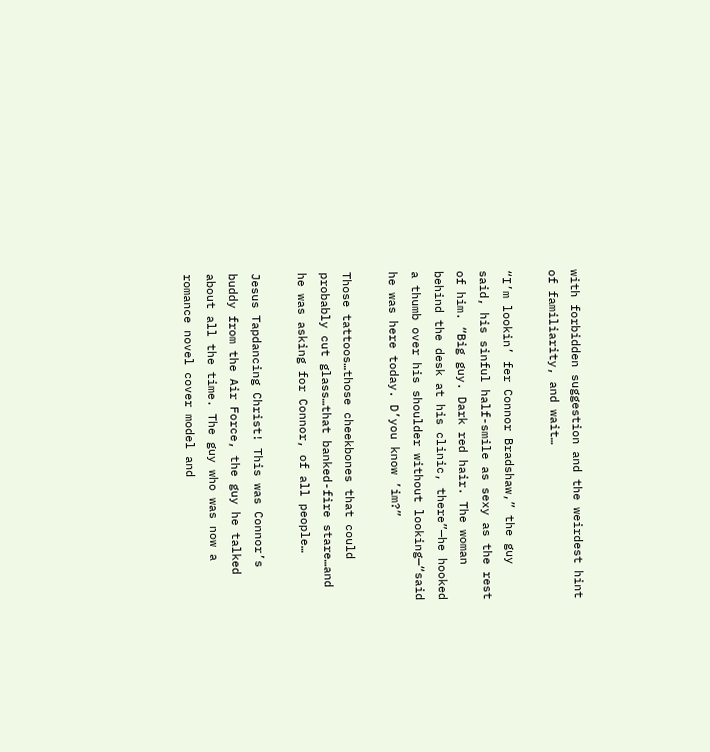with forbidden suggestion and the weirdest hint of familiarity, and wait…

“I’m lookin’ fer Connor Bradshaw,” the guy said, his sinful half-smile as sexy as the rest of him. “Big guy. Dark red hair. The woman behind the desk at his clinic, there”—he hooked a thumb over his shoulder without looking—“said he was here today. D’you know ’im?”

Those tattoos…those cheekbones that could probably cut glass…that banked-fire stare…and he was asking for Connor, of all people…

Jesus Tapdancing Christ! This was Connor’s buddy from the Air Force, the guy he talked about all the time. The guy who was now a romance novel cover model and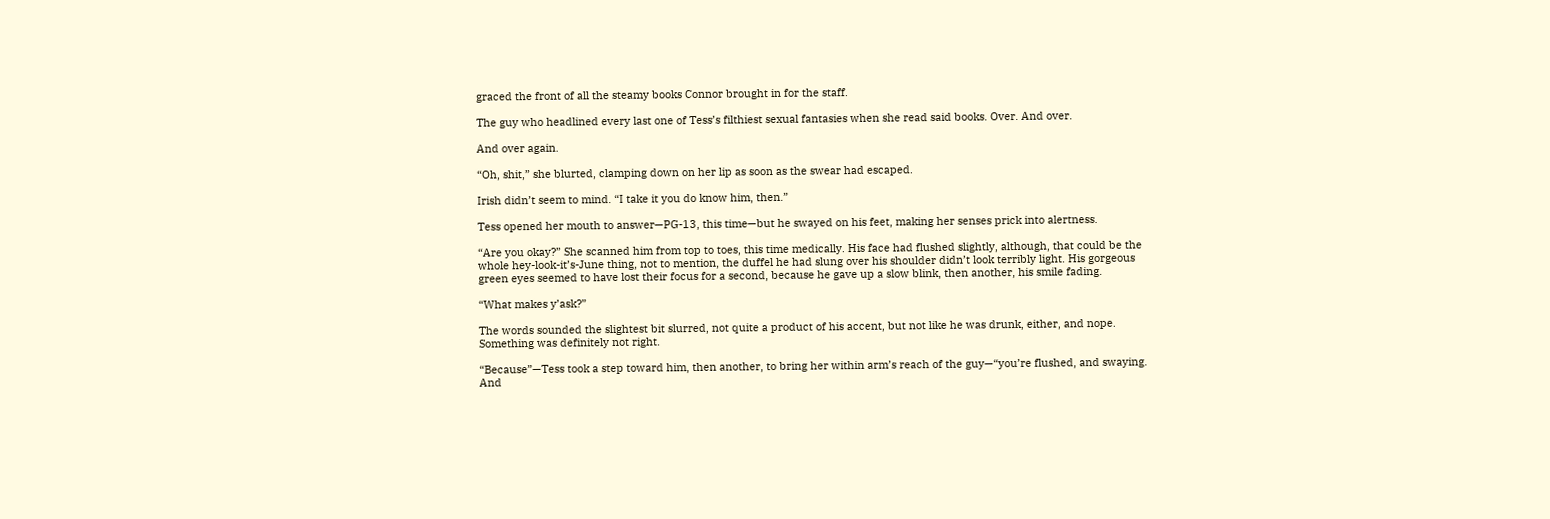graced the front of all the steamy books Connor brought in for the staff.

The guy who headlined every last one of Tess’s filthiest sexual fantasies when she read said books. Over. And over.

And over again.

“Oh, shit,” she blurted, clamping down on her lip as soon as the swear had escaped.

Irish didn’t seem to mind. “I take it you do know him, then.”

Tess opened her mouth to answer—PG-13, this time—but he swayed on his feet, making her senses prick into alertness.

“Are you okay?” She scanned him from top to toes, this time medically. His face had flushed slightly, although, that could be the whole hey-look-it’s-June thing, not to mention, the duffel he had slung over his shoulder didn’t look terribly light. His gorgeous green eyes seemed to have lost their focus for a second, because he gave up a slow blink, then another, his smile fading.

“What makes y’ask?”

The words sounded the slightest bit slurred, not quite a product of his accent, but not like he was drunk, either, and nope. Something was definitely not right.

“Because”—Tess took a step toward him, then another, to bring her within arm’s reach of the guy—“you’re flushed, and swaying. And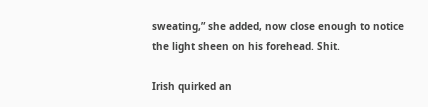sweating,” she added, now close enough to notice the light sheen on his forehead. Shit.

Irish quirked an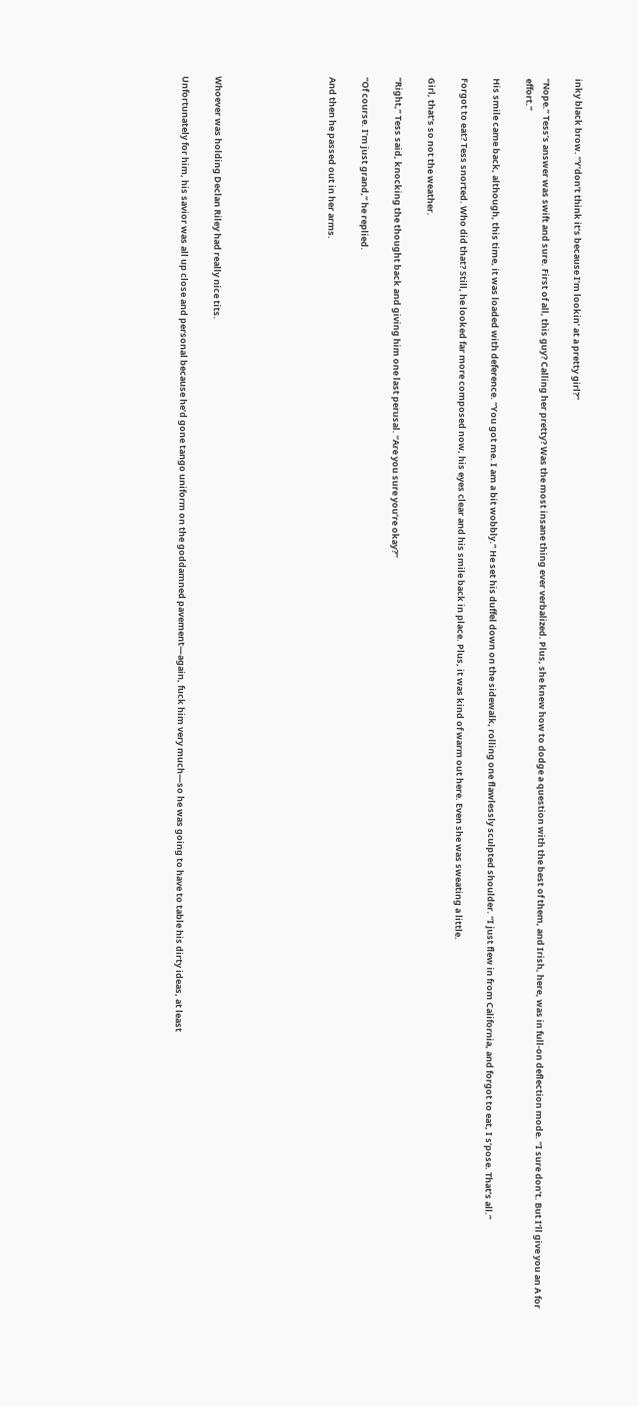inky black brow. “Y’don’t think it’s because I’m lookin’ at a pretty girl?”

“Nope.” Tess’s answer was swift and sure. First of all, this guy? Calling her pretty? Was the most insane thing ever verbalized. Plus, she knew how to dodge a question with the best of them, and Irish, here, was in full-on deflection mode. “I sure don’t. But I’ll give you an A for effort.”

His smile came back, although, this time, it was loaded with deference. “You got me. I am a bit wobbly.” He set his duffel down on the sidewalk, rolling one flawlessly sculpted shoulder. “I just flew in from California, and forgot to eat, I s’pose. That’s all.”

Forgot to eat? Tess snorted. Who did that? Still, he looked far more composed now, his eyes clear and his smile back in place. Plus, it was kind of warm out here. Even she was sweating a little.

Girl, that’s so not the weather.

“Right,” Tess said, knocking the thought back and giving him one last perusal. “Are you sure you’re okay?”

“Of course. I’m just grand,” he replied.

And then he passed out in her arms.






Whoever was holding Declan Riley had really nice tits.

Unfortunately for him, his savior was all up close and personal because he’d gone tango uniform on the goddamned pavement—again, fuck him very much—so he was going to have to table his dirty ideas, at least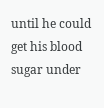until he could get his blood sugar under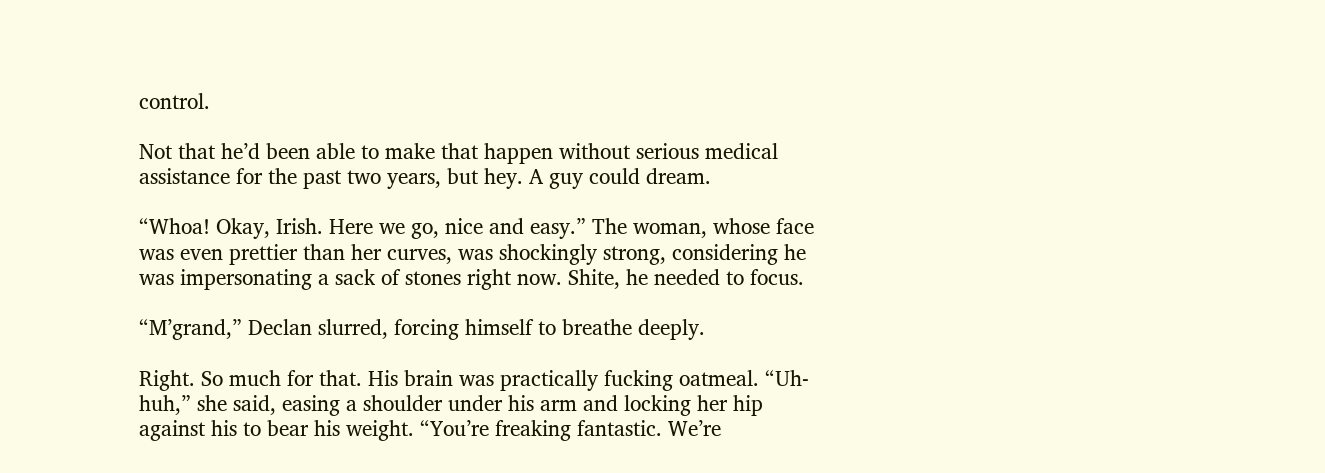control.

Not that he’d been able to make that happen without serious medical assistance for the past two years, but hey. A guy could dream.

“Whoa! Okay, Irish. Here we go, nice and easy.” The woman, whose face was even prettier than her curves, was shockingly strong, considering he was impersonating a sack of stones right now. Shite, he needed to focus.

“M’grand,” Declan slurred, forcing himself to breathe deeply.

Right. So much for that. His brain was practically fucking oatmeal. “Uh-huh,” she said, easing a shoulder under his arm and locking her hip against his to bear his weight. “You’re freaking fantastic. We’re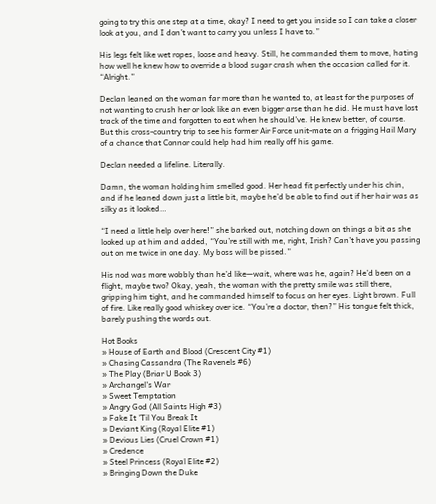going to try this one step at a time, okay? I need to get you inside so I can take a closer look at you, and I don’t want to carry you unless I have to.”

His legs felt like wet ropes, loose and heavy. Still, he commanded them to move, hating how well he knew how to override a blood sugar crash when the occasion called for it. “Alright.”

Declan leaned on the woman far more than he wanted to, at least for the purposes of not wanting to crush her or look like an even bigger arse than he did. He must have lost track of the time and forgotten to eat when he should’ve. He knew better, of course. But this cross-country trip to see his former Air Force unit-mate on a frigging Hail Mary of a chance that Connor could help had him really off his game.

Declan needed a lifeline. Literally.

Damn, the woman holding him smelled good. Her head fit perfectly under his chin, and if he leaned down just a little bit, maybe he’d be able to find out if her hair was as silky as it looked…

“I need a little help over here!” she barked out, notching down on things a bit as she looked up at him and added, “You’re still with me, right, Irish? Can’t have you passing out on me twice in one day. My boss will be pissed.”

His nod was more wobbly than he’d like—wait, where was he, again? He’d been on a flight, maybe two? Okay, yeah, the woman with the pretty smile was still there, gripping him tight, and he commanded himself to focus on her eyes. Light brown. Full of fire. Like really good whiskey over ice. “You’re a doctor, then?” His tongue felt thick, barely pushing the words out.

Hot Books
» House of Earth and Blood (Crescent City #1)
» Chasing Cassandra (The Ravenels #6)
» The Play (Briar U Book 3)
» Archangel's War
» Sweet Temptation
» Angry God (All Saints High #3)
» Fake It 'Til You Break It
» Deviant King (Royal Elite #1)
» Devious Lies (Cruel Crown #1)
» Credence
» Steel Princess (Royal Elite #2)
» Bringing Down the Duke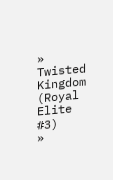» Twisted Kingdom (Royal Elite #3)
»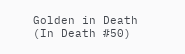Golden in Death (In Death #50)